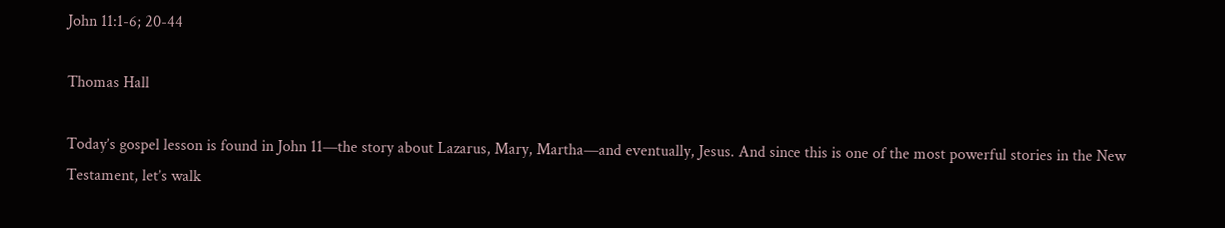John 11:1-6; 20-44

Thomas Hall

Today’s gospel lesson is found in John 11—the story about Lazarus, Mary, Martha—and eventually, Jesus. And since this is one of the most powerful stories in the New Testament, let’s walk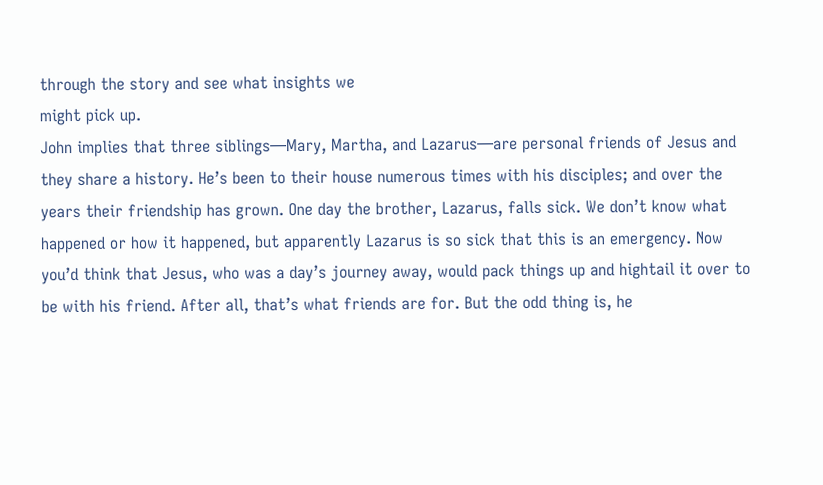through the story and see what insights we
might pick up.
John implies that three siblings—Mary, Martha, and Lazarus—are personal friends of Jesus and they share a history. He’s been to their house numerous times with his disciples; and over the years their friendship has grown. One day the brother, Lazarus, falls sick. We don’t know what happened or how it happened, but apparently Lazarus is so sick that this is an emergency. Now you’d think that Jesus, who was a day’s journey away, would pack things up and hightail it over to be with his friend. After all, that’s what friends are for. But the odd thing is, he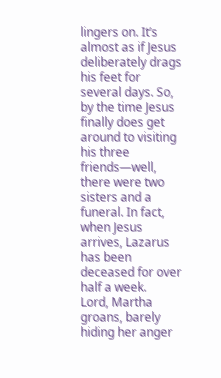lingers on. It’s almost as if Jesus deliberately drags his feet for several days. So, by the time Jesus finally does get around to visiting his three friends—well, there were two sisters and a funeral. In fact, when Jesus arrives, Lazarus has been deceased for over half a week.
Lord, Martha groans, barely hiding her anger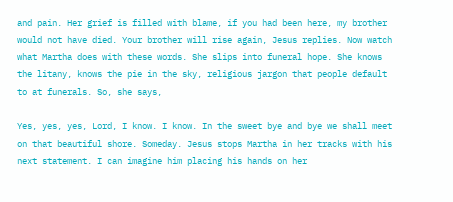and pain. Her grief is filled with blame, if you had been here, my brother would not have died. Your brother will rise again, Jesus replies. Now watch what Martha does with these words. She slips into funeral hope. She knows the litany, knows the pie in the sky, religious jargon that people default to at funerals. So, she says,

Yes, yes, yes, Lord, I know. I know. In the sweet bye and bye we shall meet on that beautiful shore. Someday. Jesus stops Martha in her tracks with his next statement. I can imagine him placing his hands on her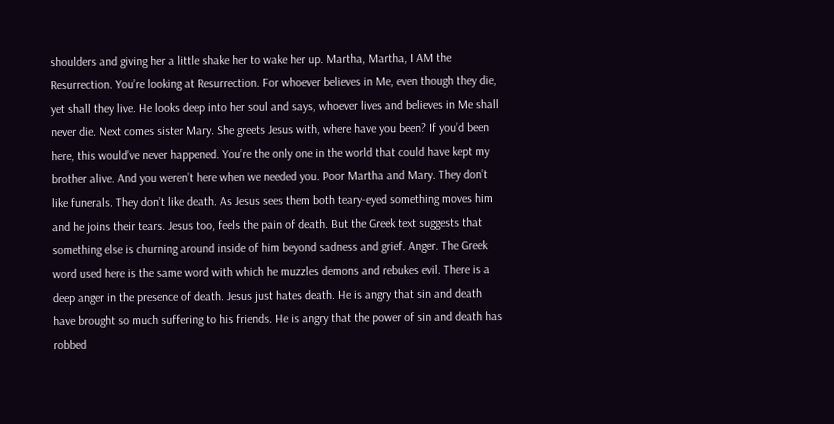shoulders and giving her a little shake her to wake her up. Martha, Martha, I AM the Resurrection. You’re looking at Resurrection. For whoever believes in Me, even though they die, yet shall they live. He looks deep into her soul and says, whoever lives and believes in Me shall never die. Next comes sister Mary. She greets Jesus with, where have you been? If you’d been here, this would’ve never happened. You’re the only one in the world that could have kept my brother alive. And you weren’t here when we needed you. Poor Martha and Mary. They don’t like funerals. They don’t like death. As Jesus sees them both teary-eyed something moves him and he joins their tears. Jesus too, feels the pain of death. But the Greek text suggests that something else is churning around inside of him beyond sadness and grief. Anger. The Greek word used here is the same word with which he muzzles demons and rebukes evil. There is a deep anger in the presence of death. Jesus just hates death. He is angry that sin and death have brought so much suffering to his friends. He is angry that the power of sin and death has robbed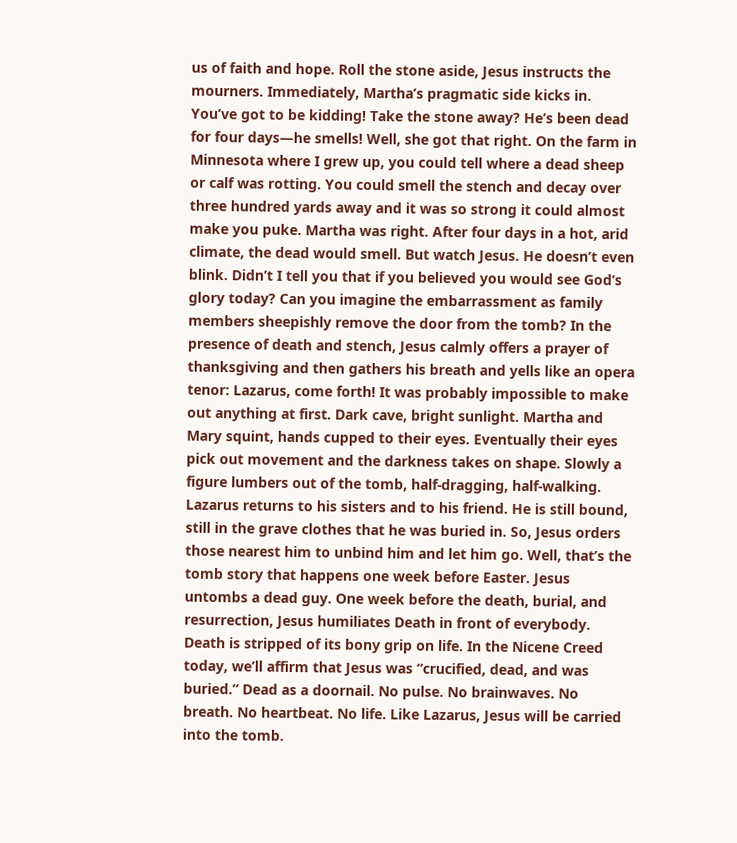us of faith and hope. Roll the stone aside, Jesus instructs the mourners. Immediately, Martha’s pragmatic side kicks in. You’ve got to be kidding! Take the stone away? He’s been dead for four days—he smells! Well, she got that right. On the farm in Minnesota where I grew up, you could tell where a dead sheep or calf was rotting. You could smell the stench and decay over three hundred yards away and it was so strong it could almost make you puke. Martha was right. After four days in a hot, arid climate, the dead would smell. But watch Jesus. He doesn’t even blink. Didn’t I tell you that if you believed you would see God’s glory today? Can you imagine the embarrassment as family members sheepishly remove the door from the tomb? In the presence of death and stench, Jesus calmly offers a prayer of thanksgiving and then gathers his breath and yells like an opera tenor: Lazarus, come forth! It was probably impossible to make out anything at first. Dark cave, bright sunlight. Martha and Mary squint, hands cupped to their eyes. Eventually their eyes pick out movement and the darkness takes on shape. Slowly a figure lumbers out of the tomb, half-dragging, half-walking. Lazarus returns to his sisters and to his friend. He is still bound, still in the grave clothes that he was buried in. So, Jesus orders those nearest him to unbind him and let him go. Well, that’s the tomb story that happens one week before Easter. Jesus untombs a dead guy. One week before the death, burial, and resurrection, Jesus humiliates Death in front of everybody. Death is stripped of its bony grip on life. In the Nicene Creed today, we’ll affirm that Jesus was “crucified, dead, and was buried.” Dead as a doornail. No pulse. No brainwaves. No breath. No heartbeat. No life. Like Lazarus, Jesus will be carried into the tomb.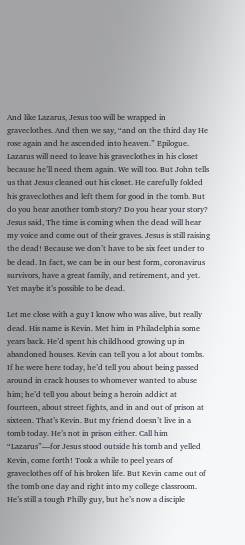And like Lazarus, Jesus too will be wrapped in graveclothes. And then we say, “and on the third day He rose again and he ascended into heaven.” Epilogue. Lazarus will need to leave his graveclothes in his closet because he’ll need them again. We will too. But John tells us that Jesus cleaned out his closet. He carefully folded his graveclothes and left them for good in the tomb. But do you hear another tomb story? Do you hear your story? Jesus said, The time is coming when the dead will hear my voice and come out of their graves. Jesus is still raising the dead! Because we don’t have to be six feet under to be dead. In fact, we can be in our best form, coronavirus survivors, have a great family, and retirement, and yet. Yet maybe it’s possible to be dead.

Let me close with a guy I know who was alive, but really dead. His name is Kevin. Met him in Philadelphia some years back. He’d spent his childhood growing up in abandoned houses. Kevin can tell you a lot about tombs. If he were here today, he’d tell you about being passed around in crack houses to whomever wanted to abuse him; he’d tell you about being a heroin addict at fourteen, about street fights, and in and out of prison at sixteen. That’s Kevin. But my friend doesn’t live in a tomb today. He’s not in prison either. Call him “Lazarus”—for Jesus stood outside his tomb and yelled Kevin, come forth! Took a while to peel years of graveclothes off of his broken life. But Kevin came out of the tomb one day and right into my college classroom. He’s still a tough Philly guy, but he’s now a disciple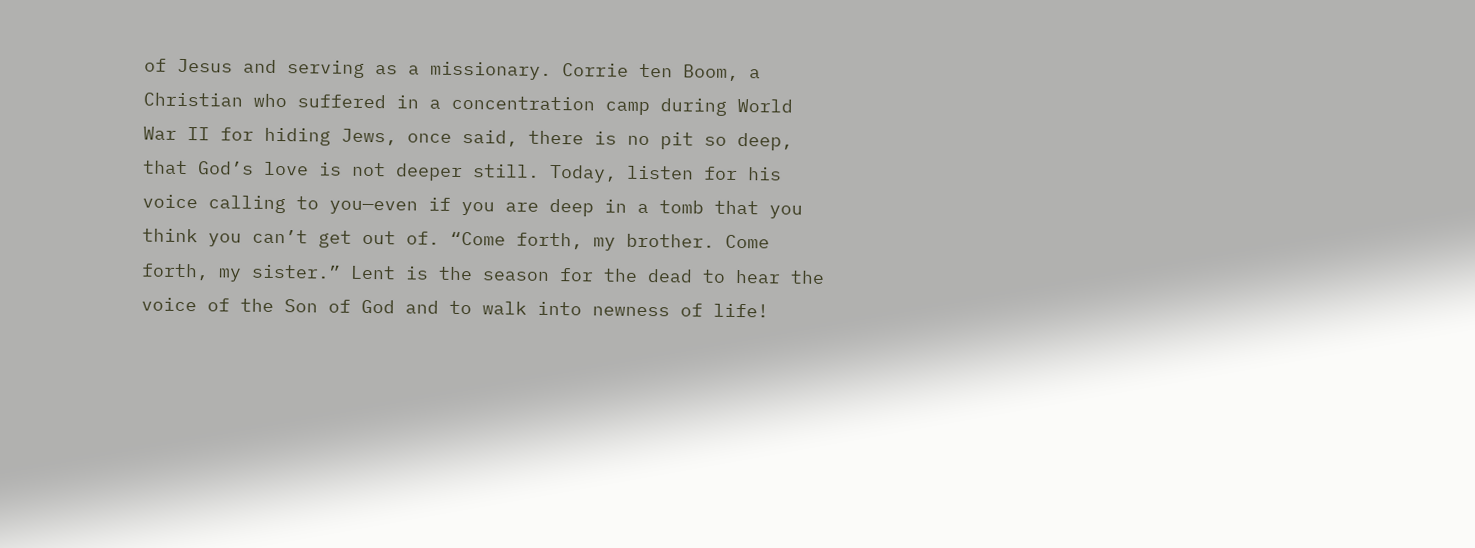of Jesus and serving as a missionary. Corrie ten Boom, a Christian who suffered in a concentration camp during World War II for hiding Jews, once said, there is no pit so deep, that God’s love is not deeper still. Today, listen for his voice calling to you—even if you are deep in a tomb that you think you can’t get out of. “Come forth, my brother. Come forth, my sister.” Lent is the season for the dead to hear the voice of the Son of God and to walk into newness of life!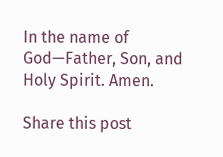In the name of God—Father, Son, and Holy Spirit. Amen.

Share this post